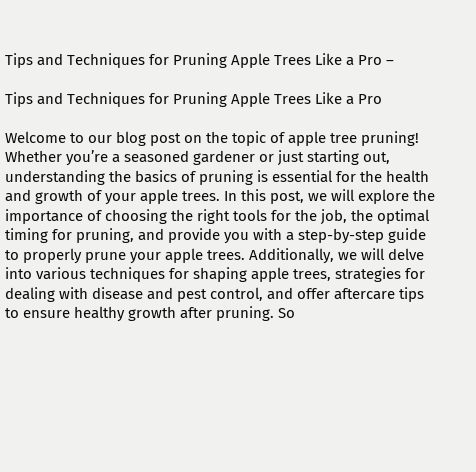Tips and Techniques for Pruning Apple Trees Like a Pro –

Tips and Techniques for Pruning Apple Trees Like a Pro

Welcome to our blog post on the topic of apple tree pruning! Whether you’re a seasoned gardener or just starting out, understanding the basics of pruning is essential for the health and growth of your apple trees. In this post, we will explore the importance of choosing the right tools for the job, the optimal timing for pruning, and provide you with a step-by-step guide to properly prune your apple trees. Additionally, we will delve into various techniques for shaping apple trees, strategies for dealing with disease and pest control, and offer aftercare tips to ensure healthy growth after pruning. So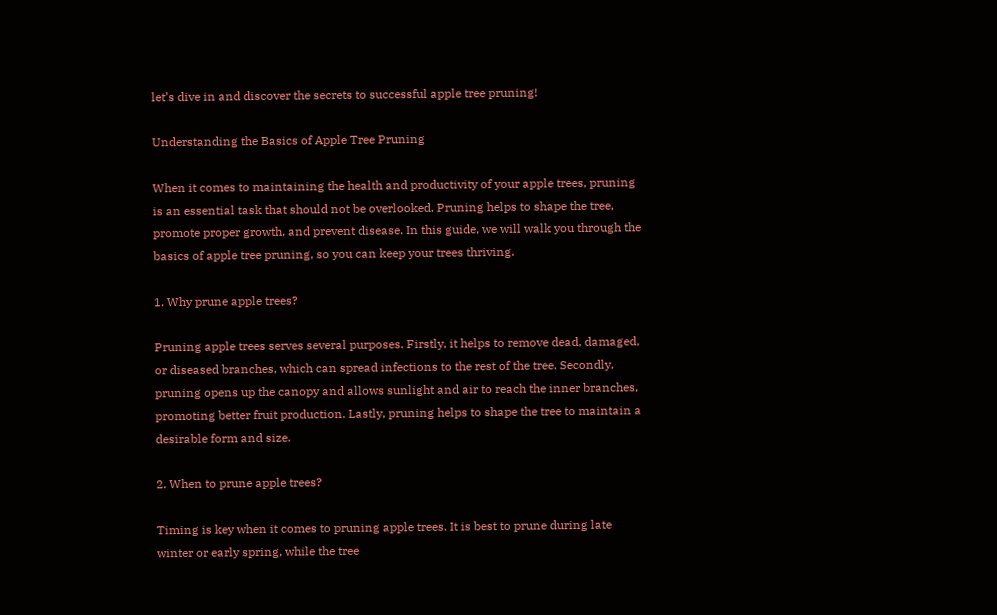let’s dive in and discover the secrets to successful apple tree pruning!

Understanding the Basics of Apple Tree Pruning

When it comes to maintaining the health and productivity of your apple trees, pruning is an essential task that should not be overlooked. Pruning helps to shape the tree, promote proper growth, and prevent disease. In this guide, we will walk you through the basics of apple tree pruning, so you can keep your trees thriving.

1. Why prune apple trees?

Pruning apple trees serves several purposes. Firstly, it helps to remove dead, damaged, or diseased branches, which can spread infections to the rest of the tree. Secondly, pruning opens up the canopy and allows sunlight and air to reach the inner branches, promoting better fruit production. Lastly, pruning helps to shape the tree to maintain a desirable form and size.

2. When to prune apple trees?

Timing is key when it comes to pruning apple trees. It is best to prune during late winter or early spring, while the tree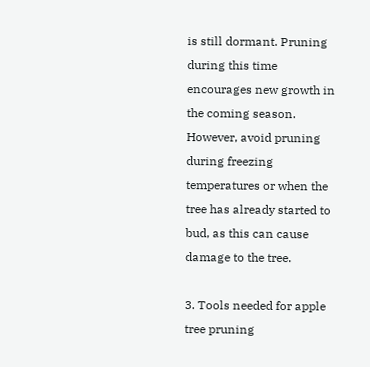is still dormant. Pruning during this time encourages new growth in the coming season. However, avoid pruning during freezing temperatures or when the tree has already started to bud, as this can cause damage to the tree.

3. Tools needed for apple tree pruning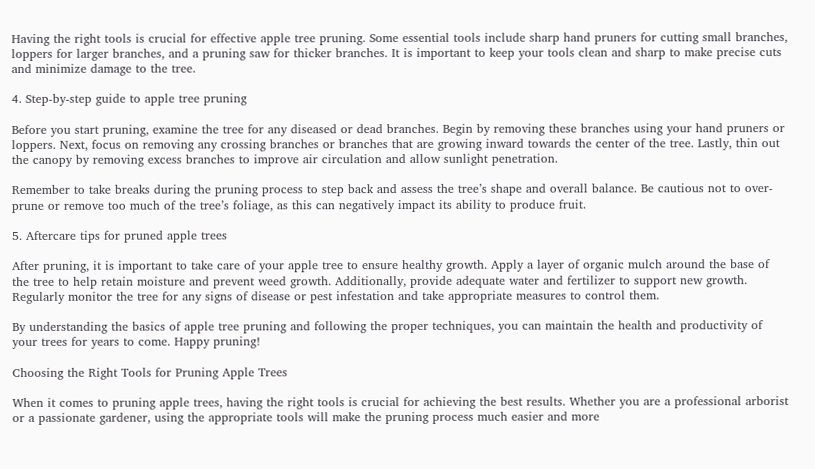Having the right tools is crucial for effective apple tree pruning. Some essential tools include sharp hand pruners for cutting small branches, loppers for larger branches, and a pruning saw for thicker branches. It is important to keep your tools clean and sharp to make precise cuts and minimize damage to the tree.

4. Step-by-step guide to apple tree pruning

Before you start pruning, examine the tree for any diseased or dead branches. Begin by removing these branches using your hand pruners or loppers. Next, focus on removing any crossing branches or branches that are growing inward towards the center of the tree. Lastly, thin out the canopy by removing excess branches to improve air circulation and allow sunlight penetration.

Remember to take breaks during the pruning process to step back and assess the tree’s shape and overall balance. Be cautious not to over-prune or remove too much of the tree’s foliage, as this can negatively impact its ability to produce fruit.

5. Aftercare tips for pruned apple trees

After pruning, it is important to take care of your apple tree to ensure healthy growth. Apply a layer of organic mulch around the base of the tree to help retain moisture and prevent weed growth. Additionally, provide adequate water and fertilizer to support new growth. Regularly monitor the tree for any signs of disease or pest infestation and take appropriate measures to control them.

By understanding the basics of apple tree pruning and following the proper techniques, you can maintain the health and productivity of your trees for years to come. Happy pruning!

Choosing the Right Tools for Pruning Apple Trees

When it comes to pruning apple trees, having the right tools is crucial for achieving the best results. Whether you are a professional arborist or a passionate gardener, using the appropriate tools will make the pruning process much easier and more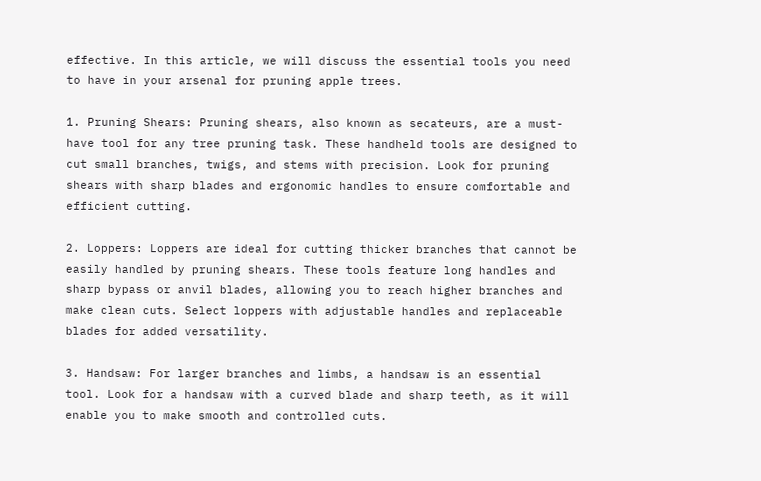effective. In this article, we will discuss the essential tools you need to have in your arsenal for pruning apple trees.

1. Pruning Shears: Pruning shears, also known as secateurs, are a must-have tool for any tree pruning task. These handheld tools are designed to cut small branches, twigs, and stems with precision. Look for pruning shears with sharp blades and ergonomic handles to ensure comfortable and efficient cutting.

2. Loppers: Loppers are ideal for cutting thicker branches that cannot be easily handled by pruning shears. These tools feature long handles and sharp bypass or anvil blades, allowing you to reach higher branches and make clean cuts. Select loppers with adjustable handles and replaceable blades for added versatility.

3. Handsaw: For larger branches and limbs, a handsaw is an essential tool. Look for a handsaw with a curved blade and sharp teeth, as it will enable you to make smooth and controlled cuts.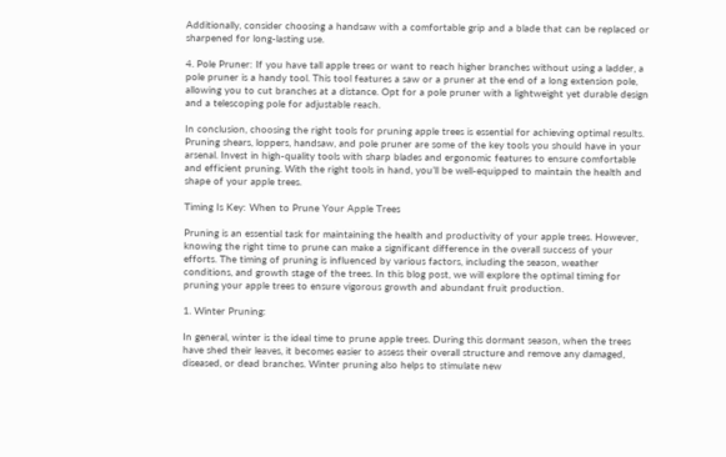Additionally, consider choosing a handsaw with a comfortable grip and a blade that can be replaced or sharpened for long-lasting use.

4. Pole Pruner: If you have tall apple trees or want to reach higher branches without using a ladder, a pole pruner is a handy tool. This tool features a saw or a pruner at the end of a long extension pole, allowing you to cut branches at a distance. Opt for a pole pruner with a lightweight yet durable design and a telescoping pole for adjustable reach.

In conclusion, choosing the right tools for pruning apple trees is essential for achieving optimal results. Pruning shears, loppers, handsaw, and pole pruner are some of the key tools you should have in your arsenal. Invest in high-quality tools with sharp blades and ergonomic features to ensure comfortable and efficient pruning. With the right tools in hand, you’ll be well-equipped to maintain the health and shape of your apple trees.

Timing Is Key: When to Prune Your Apple Trees

Pruning is an essential task for maintaining the health and productivity of your apple trees. However, knowing the right time to prune can make a significant difference in the overall success of your efforts. The timing of pruning is influenced by various factors, including the season, weather conditions, and growth stage of the trees. In this blog post, we will explore the optimal timing for pruning your apple trees to ensure vigorous growth and abundant fruit production.

1. Winter Pruning:

In general, winter is the ideal time to prune apple trees. During this dormant season, when the trees have shed their leaves, it becomes easier to assess their overall structure and remove any damaged, diseased, or dead branches. Winter pruning also helps to stimulate new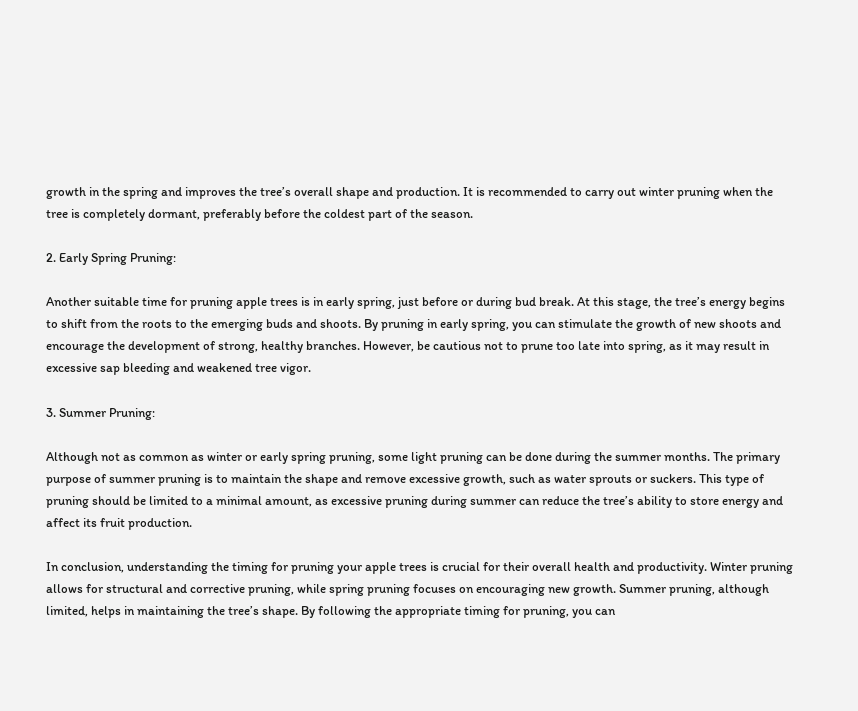growth in the spring and improves the tree’s overall shape and production. It is recommended to carry out winter pruning when the tree is completely dormant, preferably before the coldest part of the season.

2. Early Spring Pruning:

Another suitable time for pruning apple trees is in early spring, just before or during bud break. At this stage, the tree’s energy begins to shift from the roots to the emerging buds and shoots. By pruning in early spring, you can stimulate the growth of new shoots and encourage the development of strong, healthy branches. However, be cautious not to prune too late into spring, as it may result in excessive sap bleeding and weakened tree vigor.

3. Summer Pruning:

Although not as common as winter or early spring pruning, some light pruning can be done during the summer months. The primary purpose of summer pruning is to maintain the shape and remove excessive growth, such as water sprouts or suckers. This type of pruning should be limited to a minimal amount, as excessive pruning during summer can reduce the tree’s ability to store energy and affect its fruit production.

In conclusion, understanding the timing for pruning your apple trees is crucial for their overall health and productivity. Winter pruning allows for structural and corrective pruning, while spring pruning focuses on encouraging new growth. Summer pruning, although limited, helps in maintaining the tree’s shape. By following the appropriate timing for pruning, you can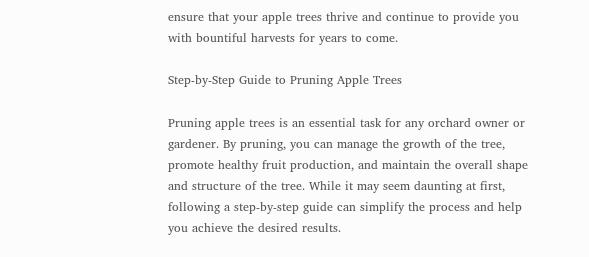ensure that your apple trees thrive and continue to provide you with bountiful harvests for years to come.

Step-by-Step Guide to Pruning Apple Trees

Pruning apple trees is an essential task for any orchard owner or gardener. By pruning, you can manage the growth of the tree, promote healthy fruit production, and maintain the overall shape and structure of the tree. While it may seem daunting at first, following a step-by-step guide can simplify the process and help you achieve the desired results.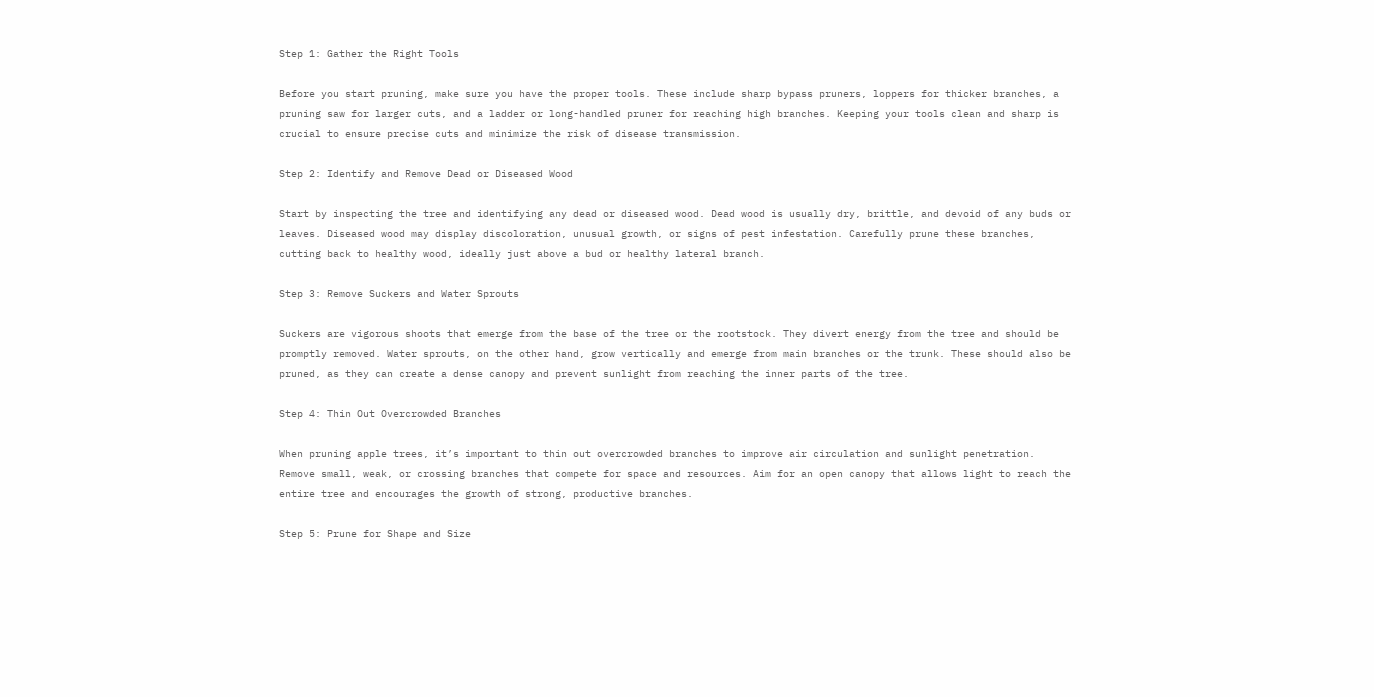Step 1: Gather the Right Tools

Before you start pruning, make sure you have the proper tools. These include sharp bypass pruners, loppers for thicker branches, a pruning saw for larger cuts, and a ladder or long-handled pruner for reaching high branches. Keeping your tools clean and sharp is crucial to ensure precise cuts and minimize the risk of disease transmission.

Step 2: Identify and Remove Dead or Diseased Wood

Start by inspecting the tree and identifying any dead or diseased wood. Dead wood is usually dry, brittle, and devoid of any buds or leaves. Diseased wood may display discoloration, unusual growth, or signs of pest infestation. Carefully prune these branches, cutting back to healthy wood, ideally just above a bud or healthy lateral branch.

Step 3: Remove Suckers and Water Sprouts

Suckers are vigorous shoots that emerge from the base of the tree or the rootstock. They divert energy from the tree and should be promptly removed. Water sprouts, on the other hand, grow vertically and emerge from main branches or the trunk. These should also be pruned, as they can create a dense canopy and prevent sunlight from reaching the inner parts of the tree.

Step 4: Thin Out Overcrowded Branches

When pruning apple trees, it’s important to thin out overcrowded branches to improve air circulation and sunlight penetration. Remove small, weak, or crossing branches that compete for space and resources. Aim for an open canopy that allows light to reach the entire tree and encourages the growth of strong, productive branches.

Step 5: Prune for Shape and Size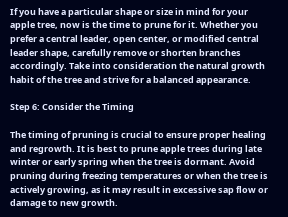If you have a particular shape or size in mind for your apple tree, now is the time to prune for it. Whether you prefer a central leader, open center, or modified central leader shape, carefully remove or shorten branches accordingly. Take into consideration the natural growth habit of the tree and strive for a balanced appearance.

Step 6: Consider the Timing

The timing of pruning is crucial to ensure proper healing and regrowth. It is best to prune apple trees during late winter or early spring when the tree is dormant. Avoid pruning during freezing temperatures or when the tree is actively growing, as it may result in excessive sap flow or damage to new growth.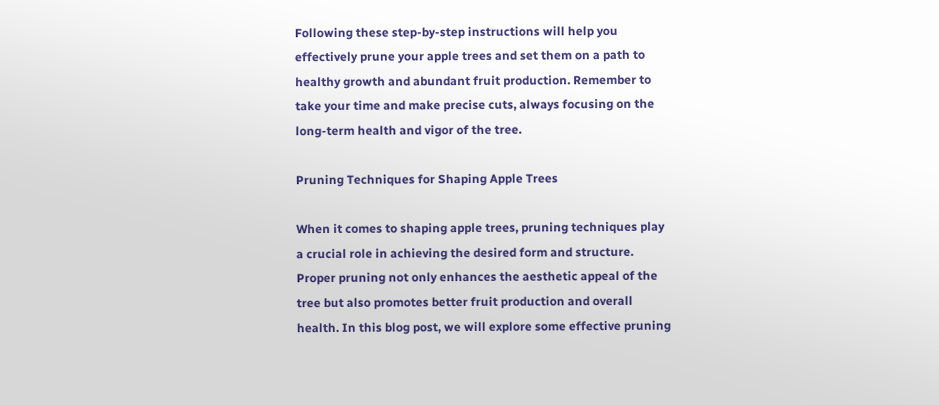Following these step-by-step instructions will help you effectively prune your apple trees and set them on a path to healthy growth and abundant fruit production. Remember to take your time and make precise cuts, always focusing on the long-term health and vigor of the tree.

Pruning Techniques for Shaping Apple Trees

When it comes to shaping apple trees, pruning techniques play a crucial role in achieving the desired form and structure. Proper pruning not only enhances the aesthetic appeal of the tree but also promotes better fruit production and overall health. In this blog post, we will explore some effective pruning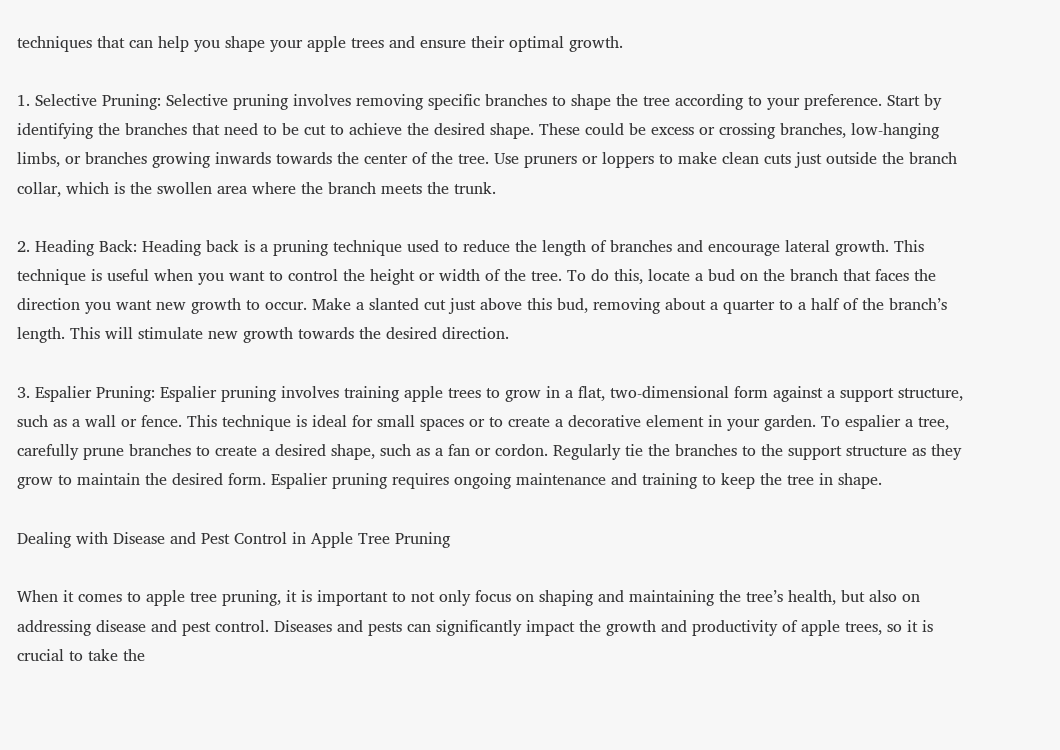techniques that can help you shape your apple trees and ensure their optimal growth.

1. Selective Pruning: Selective pruning involves removing specific branches to shape the tree according to your preference. Start by identifying the branches that need to be cut to achieve the desired shape. These could be excess or crossing branches, low-hanging limbs, or branches growing inwards towards the center of the tree. Use pruners or loppers to make clean cuts just outside the branch collar, which is the swollen area where the branch meets the trunk.

2. Heading Back: Heading back is a pruning technique used to reduce the length of branches and encourage lateral growth. This technique is useful when you want to control the height or width of the tree. To do this, locate a bud on the branch that faces the direction you want new growth to occur. Make a slanted cut just above this bud, removing about a quarter to a half of the branch’s length. This will stimulate new growth towards the desired direction.

3. Espalier Pruning: Espalier pruning involves training apple trees to grow in a flat, two-dimensional form against a support structure, such as a wall or fence. This technique is ideal for small spaces or to create a decorative element in your garden. To espalier a tree, carefully prune branches to create a desired shape, such as a fan or cordon. Regularly tie the branches to the support structure as they grow to maintain the desired form. Espalier pruning requires ongoing maintenance and training to keep the tree in shape.

Dealing with Disease and Pest Control in Apple Tree Pruning

When it comes to apple tree pruning, it is important to not only focus on shaping and maintaining the tree’s health, but also on addressing disease and pest control. Diseases and pests can significantly impact the growth and productivity of apple trees, so it is crucial to take the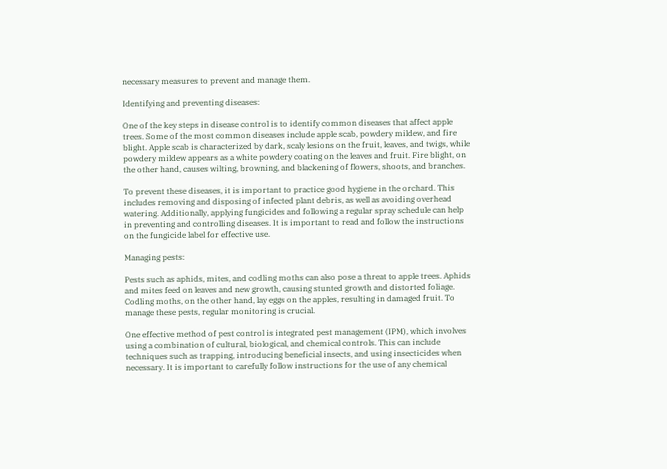necessary measures to prevent and manage them.

Identifying and preventing diseases:

One of the key steps in disease control is to identify common diseases that affect apple trees. Some of the most common diseases include apple scab, powdery mildew, and fire blight. Apple scab is characterized by dark, scaly lesions on the fruit, leaves, and twigs, while powdery mildew appears as a white powdery coating on the leaves and fruit. Fire blight, on the other hand, causes wilting, browning, and blackening of flowers, shoots, and branches.

To prevent these diseases, it is important to practice good hygiene in the orchard. This includes removing and disposing of infected plant debris, as well as avoiding overhead watering. Additionally, applying fungicides and following a regular spray schedule can help in preventing and controlling diseases. It is important to read and follow the instructions on the fungicide label for effective use.

Managing pests:

Pests such as aphids, mites, and codling moths can also pose a threat to apple trees. Aphids and mites feed on leaves and new growth, causing stunted growth and distorted foliage. Codling moths, on the other hand, lay eggs on the apples, resulting in damaged fruit. To manage these pests, regular monitoring is crucial.

One effective method of pest control is integrated pest management (IPM), which involves using a combination of cultural, biological, and chemical controls. This can include techniques such as trapping, introducing beneficial insects, and using insecticides when necessary. It is important to carefully follow instructions for the use of any chemical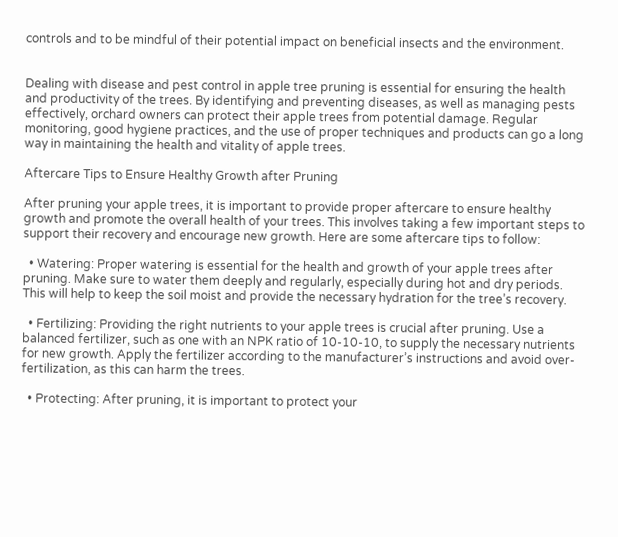controls and to be mindful of their potential impact on beneficial insects and the environment.


Dealing with disease and pest control in apple tree pruning is essential for ensuring the health and productivity of the trees. By identifying and preventing diseases, as well as managing pests effectively, orchard owners can protect their apple trees from potential damage. Regular monitoring, good hygiene practices, and the use of proper techniques and products can go a long way in maintaining the health and vitality of apple trees.

Aftercare Tips to Ensure Healthy Growth after Pruning

After pruning your apple trees, it is important to provide proper aftercare to ensure healthy growth and promote the overall health of your trees. This involves taking a few important steps to support their recovery and encourage new growth. Here are some aftercare tips to follow:

  • Watering: Proper watering is essential for the health and growth of your apple trees after pruning. Make sure to water them deeply and regularly, especially during hot and dry periods. This will help to keep the soil moist and provide the necessary hydration for the tree’s recovery.

  • Fertilizing: Providing the right nutrients to your apple trees is crucial after pruning. Use a balanced fertilizer, such as one with an NPK ratio of 10-10-10, to supply the necessary nutrients for new growth. Apply the fertilizer according to the manufacturer’s instructions and avoid over-fertilization, as this can harm the trees.

  • Protecting: After pruning, it is important to protect your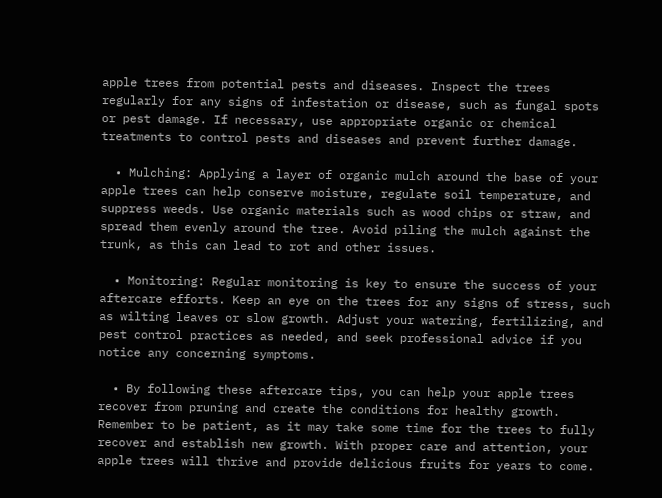apple trees from potential pests and diseases. Inspect the trees regularly for any signs of infestation or disease, such as fungal spots or pest damage. If necessary, use appropriate organic or chemical treatments to control pests and diseases and prevent further damage.

  • Mulching: Applying a layer of organic mulch around the base of your apple trees can help conserve moisture, regulate soil temperature, and suppress weeds. Use organic materials such as wood chips or straw, and spread them evenly around the tree. Avoid piling the mulch against the trunk, as this can lead to rot and other issues.

  • Monitoring: Regular monitoring is key to ensure the success of your aftercare efforts. Keep an eye on the trees for any signs of stress, such as wilting leaves or slow growth. Adjust your watering, fertilizing, and pest control practices as needed, and seek professional advice if you notice any concerning symptoms.

  • By following these aftercare tips, you can help your apple trees recover from pruning and create the conditions for healthy growth. Remember to be patient, as it may take some time for the trees to fully recover and establish new growth. With proper care and attention, your apple trees will thrive and provide delicious fruits for years to come.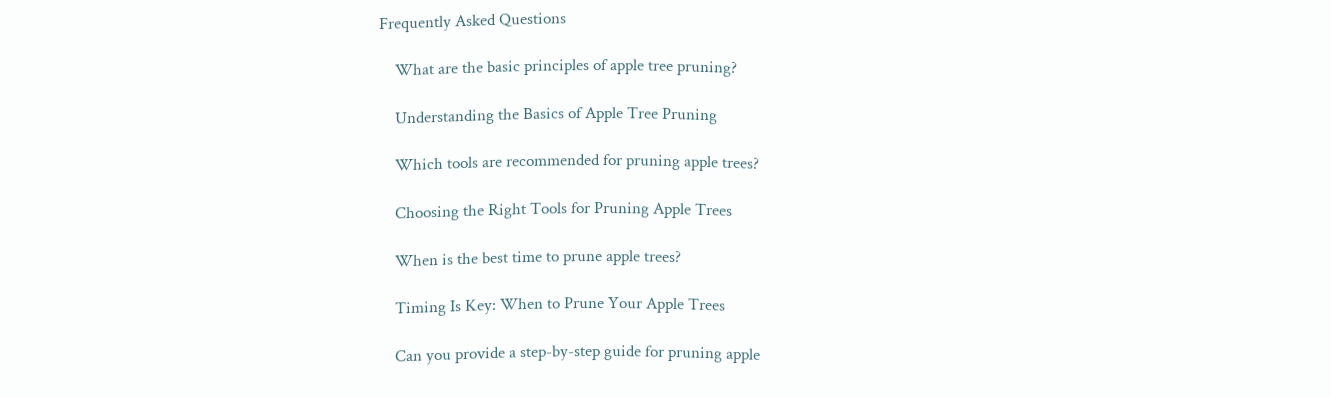Frequently Asked Questions

    What are the basic principles of apple tree pruning?

    Understanding the Basics of Apple Tree Pruning

    Which tools are recommended for pruning apple trees?

    Choosing the Right Tools for Pruning Apple Trees

    When is the best time to prune apple trees?

    Timing Is Key: When to Prune Your Apple Trees

    Can you provide a step-by-step guide for pruning apple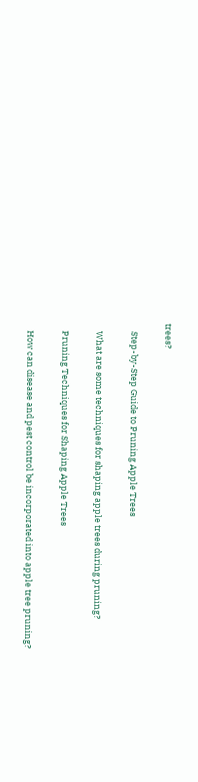trees?

    Step-by-Step Guide to Pruning Apple Trees

    What are some techniques for shaping apple trees during pruning?

    Pruning Techniques for Shaping Apple Trees

    How can disease and pest control be incorporated into apple tree pruning?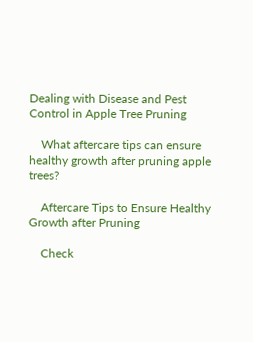Dealing with Disease and Pest Control in Apple Tree Pruning

    What aftercare tips can ensure healthy growth after pruning apple trees?

    Aftercare Tips to Ensure Healthy Growth after Pruning

    Check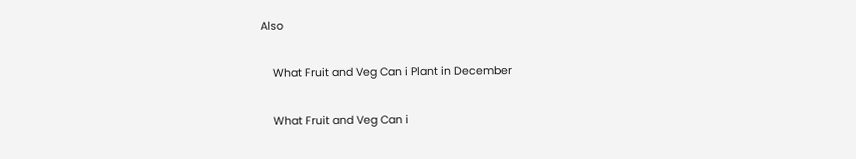Also

    What Fruit and Veg Can i Plant in December

    What Fruit and Veg Can i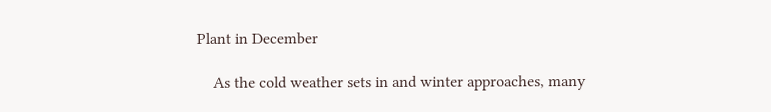Plant in December

    As the cold weather sets in and winter approaches, many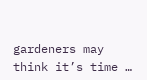gardeners may think it’s time …